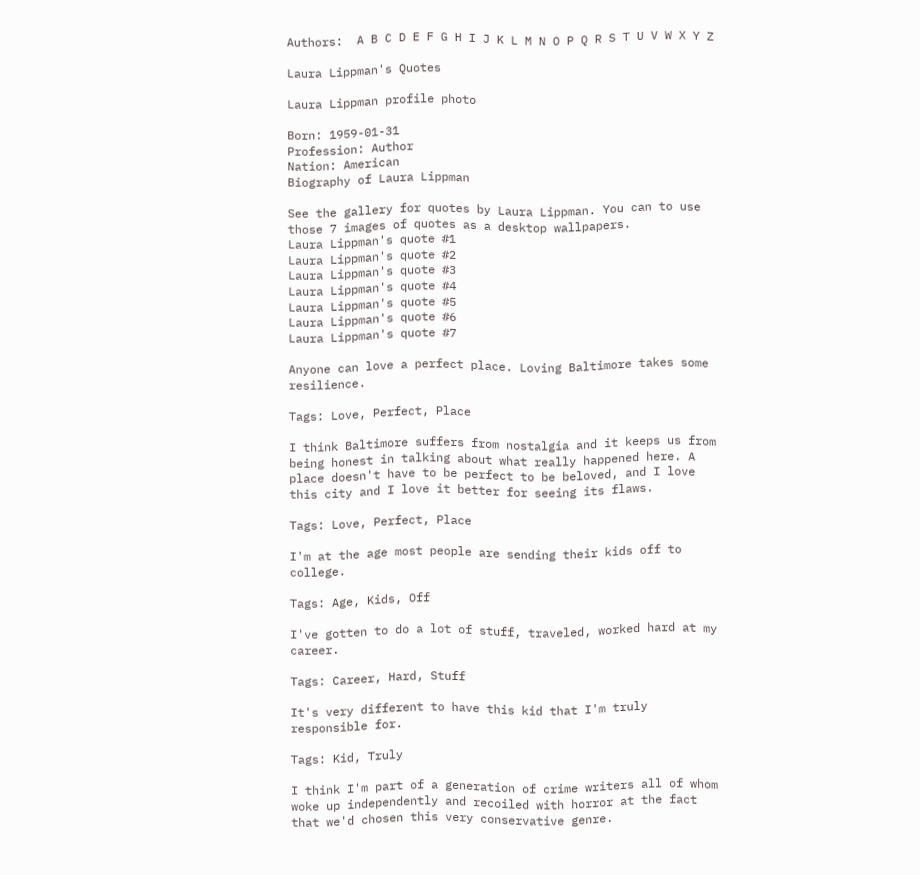Authors:  A B C D E F G H I J K L M N O P Q R S T U V W X Y Z

Laura Lippman's Quotes

Laura Lippman profile photo

Born: 1959-01-31
Profession: Author
Nation: American
Biography of Laura Lippman

See the gallery for quotes by Laura Lippman. You can to use those 7 images of quotes as a desktop wallpapers.
Laura Lippman's quote #1
Laura Lippman's quote #2
Laura Lippman's quote #3
Laura Lippman's quote #4
Laura Lippman's quote #5
Laura Lippman's quote #6
Laura Lippman's quote #7

Anyone can love a perfect place. Loving Baltimore takes some resilience.

Tags: Love, Perfect, Place

I think Baltimore suffers from nostalgia and it keeps us from being honest in talking about what really happened here. A place doesn't have to be perfect to be beloved, and I love this city and I love it better for seeing its flaws.

Tags: Love, Perfect, Place

I'm at the age most people are sending their kids off to college.

Tags: Age, Kids, Off

I've gotten to do a lot of stuff, traveled, worked hard at my career.

Tags: Career, Hard, Stuff

It's very different to have this kid that I'm truly responsible for.

Tags: Kid, Truly

I think I'm part of a generation of crime writers all of whom woke up independently and recoiled with horror at the fact that we'd chosen this very conservative genre.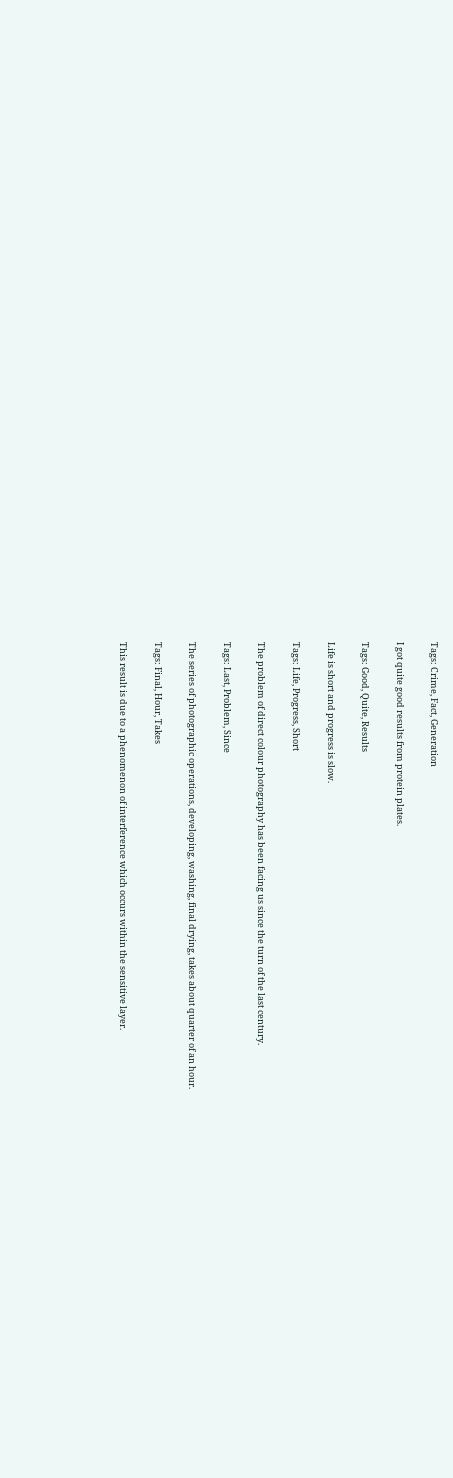Tags: Crime, Fact, Generation

I got quite good results from protein plates.

Tags: Good, Quite, Results

Life is short and progress is slow.

Tags: Life, Progress, Short

The problem of direct colour photography has been facing us since the turn of the last century.

Tags: Last, Problem, Since

The series of photographic operations, developing, washing, final drying, takes about quarter of an hour.

Tags: Final, Hour, Takes

This result is due to a phenomenon of interference which occurs within the sensitive layer.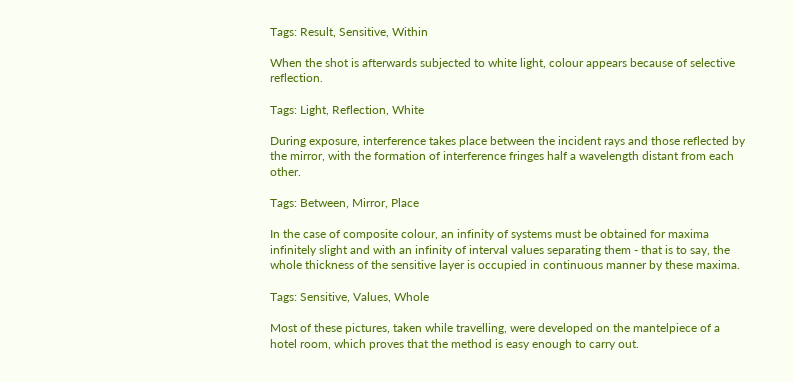Tags: Result, Sensitive, Within

When the shot is afterwards subjected to white light, colour appears because of selective reflection.

Tags: Light, Reflection, White

During exposure, interference takes place between the incident rays and those reflected by the mirror, with the formation of interference fringes half a wavelength distant from each other.

Tags: Between, Mirror, Place

In the case of composite colour, an infinity of systems must be obtained for maxima infinitely slight and with an infinity of interval values separating them - that is to say, the whole thickness of the sensitive layer is occupied in continuous manner by these maxima.

Tags: Sensitive, Values, Whole

Most of these pictures, taken while travelling, were developed on the mantelpiece of a hotel room, which proves that the method is easy enough to carry out.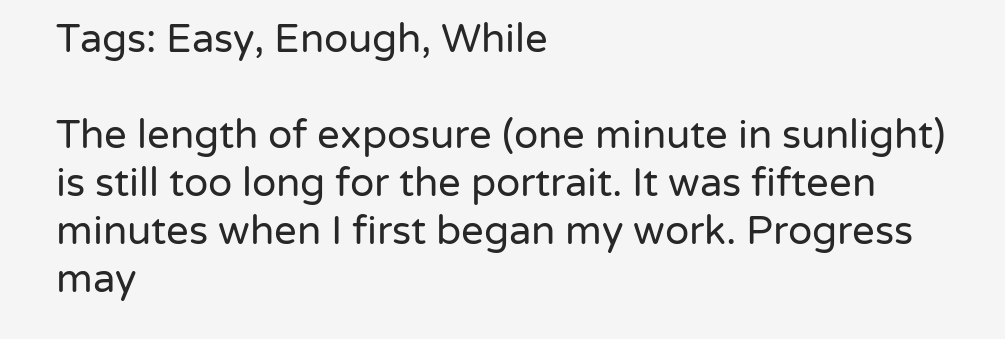Tags: Easy, Enough, While

The length of exposure (one minute in sunlight) is still too long for the portrait. It was fifteen minutes when I first began my work. Progress may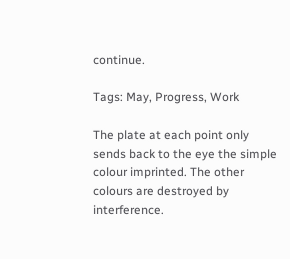continue.

Tags: May, Progress, Work

The plate at each point only sends back to the eye the simple colour imprinted. The other colours are destroyed by interference.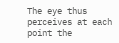The eye thus perceives at each point the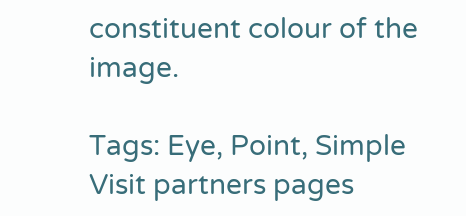constituent colour of the image.

Tags: Eye, Point, Simple
Visit partners pages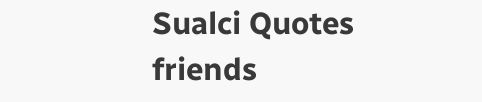Sualci Quotes friends